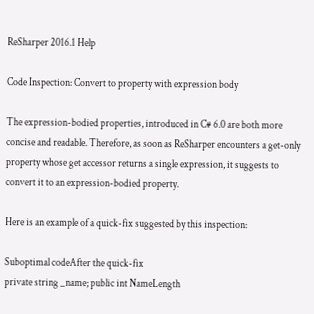ReSharper 2016.1 Help

Code Inspection: Convert to property with expression body

The expression-bodied properties, introduced in C# 6.0 are both more concise and readable. Therefore, as soon as ReSharper encounters a get-only property whose get accessor returns a single expression, it suggests to convert it to an expression-bodied property.

Here is an example of a quick-fix suggested by this inspection:

Suboptimal codeAfter the quick-fix
private string _name; public int NameLength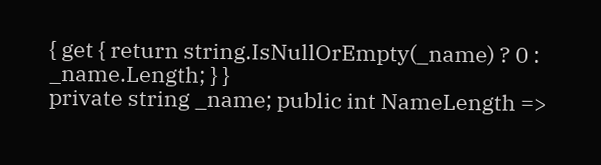{ get { return string.IsNullOrEmpty(_name) ? 0 : _name.Length; } }
private string _name; public int NameLength =>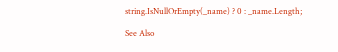string.IsNullOrEmpty(_name) ? 0 : _name.Length;

See Also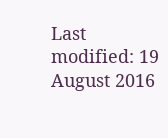Last modified: 19 August 2016